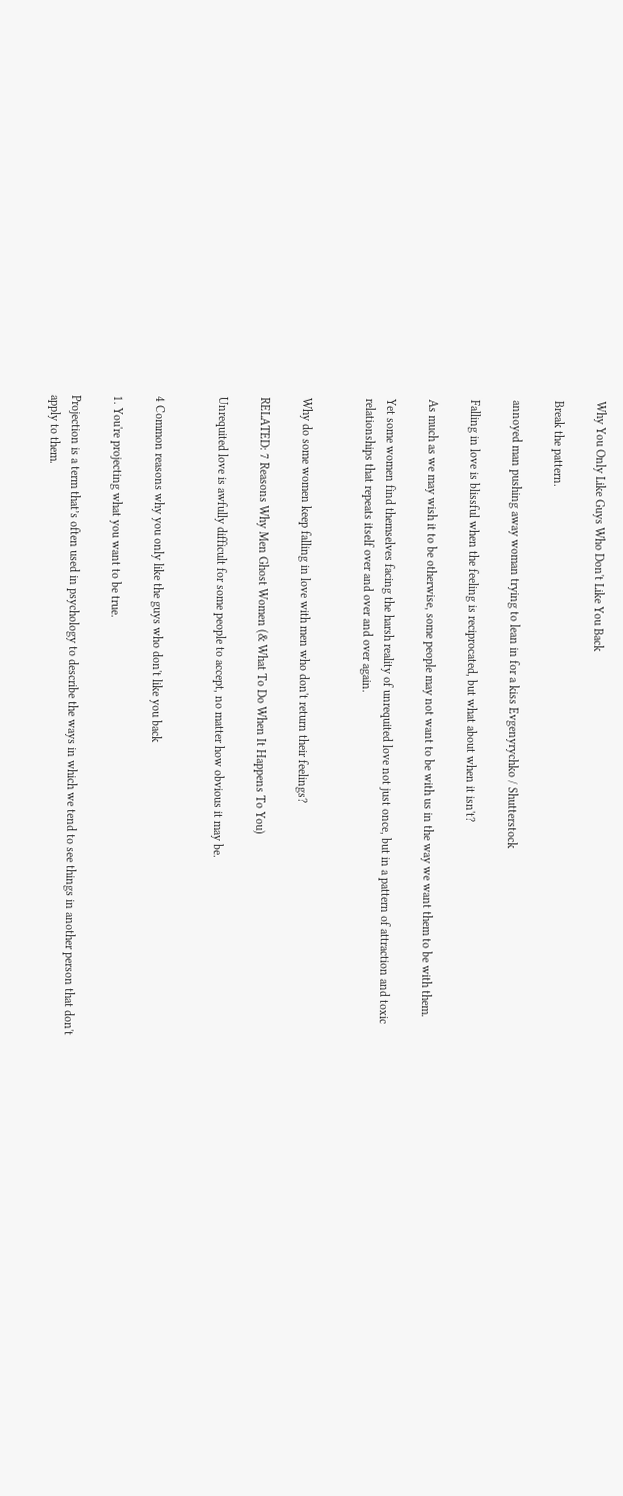Why You Only Like Guys Who Don't Like You Back

Break the pattern.

annoyed man pushing away woman trying to lean in for a kiss Evgenyrychko / Shutterstock

Falling in love is blissful when the feeling is reciprocated, but what about when it isn't?

As much as we may wish it to be otherwise, some people may not want to be with us in the way we want them to be with them.

Yet some women find themselves facing the harsh reality of unrequited love not just once, but in a pattern of attraction and toxic relationships that repeats itself over and over and over again.


Why do some women keep falling in love with men who don't return their feelings?

RELATED: 7 Reasons Why Men Ghost Women (& What To Do When It Happens To You)

Unrequited love is awfully difficult for some people to accept, no matter how obvious it may be.


4 Common reasons why you only like the guys who don't like you back

1. You're projecting what you want to be true.

Projection is a term that’s often used in psychology to describe the ways in which we tend to see things in another person that don't apply to them.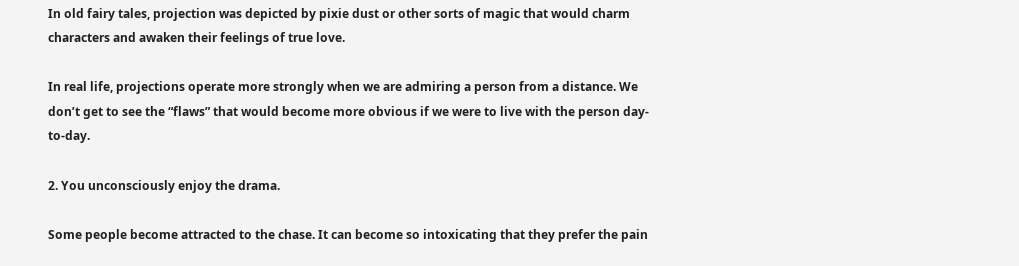In old fairy tales, projection was depicted by pixie dust or other sorts of magic that would charm characters and awaken their feelings of true love.

In real life, projections operate more strongly when we are admiring a person from a distance. We don’t get to see the “flaws” that would become more obvious if we were to live with the person day-to-day.

2. You unconsciously enjoy the drama.

Some people become attracted to the chase. It can become so intoxicating that they prefer the pain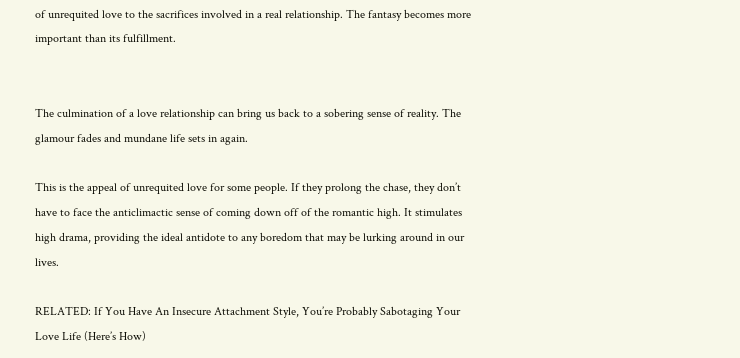of unrequited love to the sacrifices involved in a real relationship. The fantasy becomes more important than its fulfillment.


The culmination of a love relationship can bring us back to a sobering sense of reality. The glamour fades and mundane life sets in again.

This is the appeal of unrequited love for some people. If they prolong the chase, they don’t have to face the anticlimactic sense of coming down off of the romantic high. It stimulates high drama, providing the ideal antidote to any boredom that may be lurking around in our lives.

RELATED: If You Have An Insecure Attachment Style, You’re Probably Sabotaging Your Love Life (Here’s How)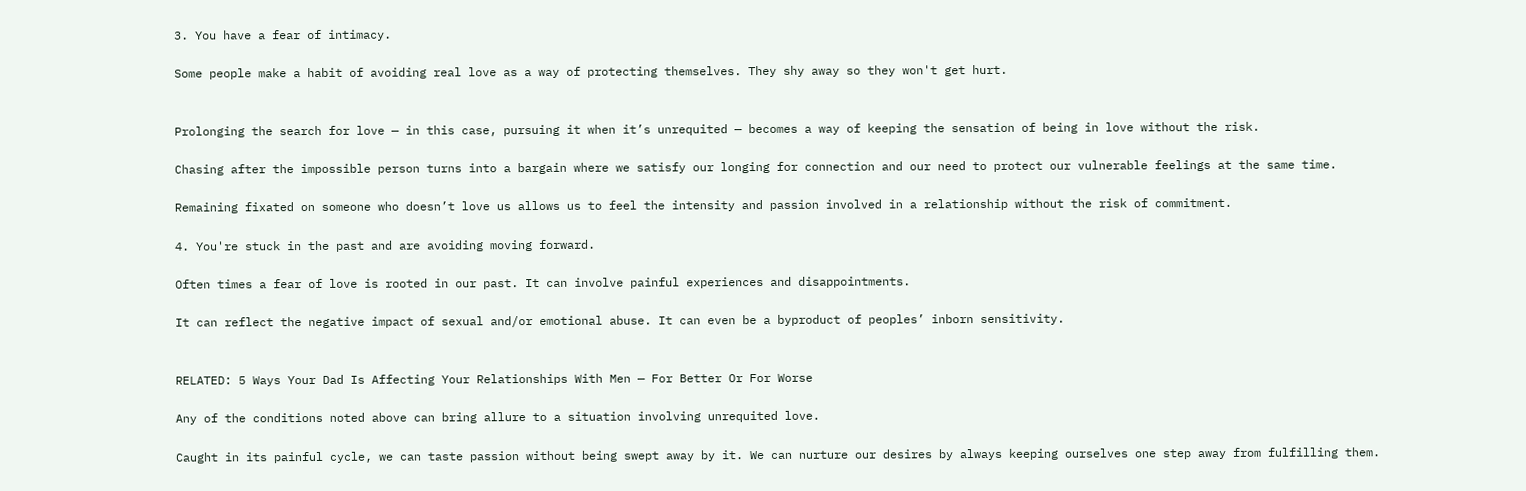3. You have a fear of intimacy.

Some people make a habit of avoiding real love as a way of protecting themselves. They shy away so they won't get hurt.


Prolonging the search for love — in this case, pursuing it when it’s unrequited — becomes a way of keeping the sensation of being in love without the risk.

Chasing after the impossible person turns into a bargain where we satisfy our longing for connection and our need to protect our vulnerable feelings at the same time.

Remaining fixated on someone who doesn’t love us allows us to feel the intensity and passion involved in a relationship without the risk of commitment.

4. You're stuck in the past and are avoiding moving forward.

Often times a fear of love is rooted in our past. It can involve painful experiences and disappointments.

It can reflect the negative impact of sexual and/or emotional abuse. It can even be a byproduct of peoples’ inborn sensitivity.


RELATED: 5 Ways Your Dad Is Affecting Your Relationships With Men — For Better Or For Worse

Any of the conditions noted above can bring allure to a situation involving unrequited love.

Caught in its painful cycle, we can taste passion without being swept away by it. We can nurture our desires by always keeping ourselves one step away from fulfilling them.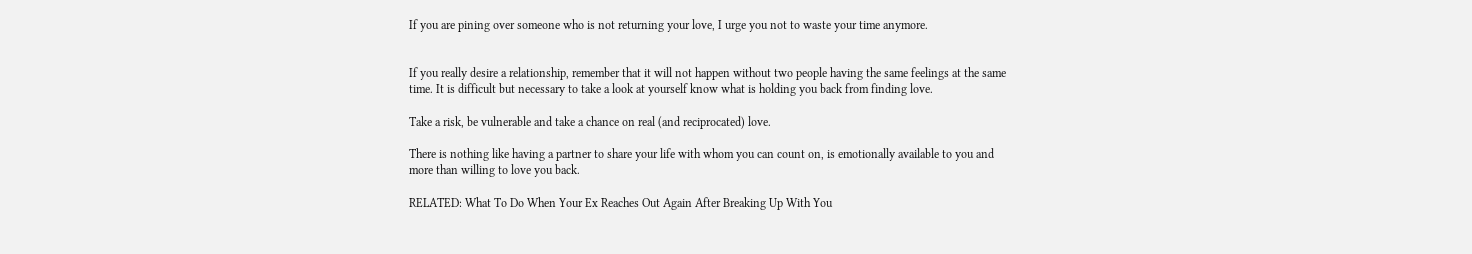If you are pining over someone who is not returning your love, I urge you not to waste your time anymore.


If you really desire a relationship, remember that it will not happen without two people having the same feelings at the same time. It is difficult but necessary to take a look at yourself know what is holding you back from finding love.

Take a risk, be vulnerable and take a chance on real (and reciprocated) love.

There is nothing like having a partner to share your life with whom you can count on, is emotionally available to you and more than willing to love you back.

RELATED: What To Do When Your Ex Reaches Out Again After Breaking Up With You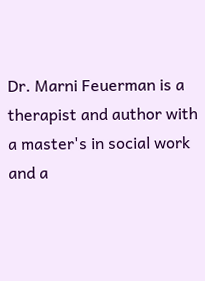Dr. Marni Feuerman is a therapist and author with a master's in social work and a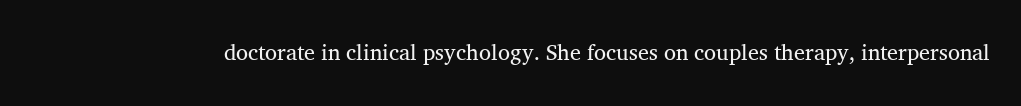doctorate in clinical psychology. She focuses on couples therapy, interpersonal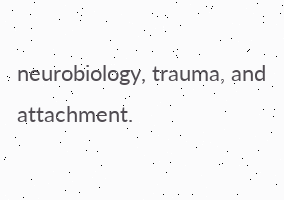neurobiology, trauma, and attachment.